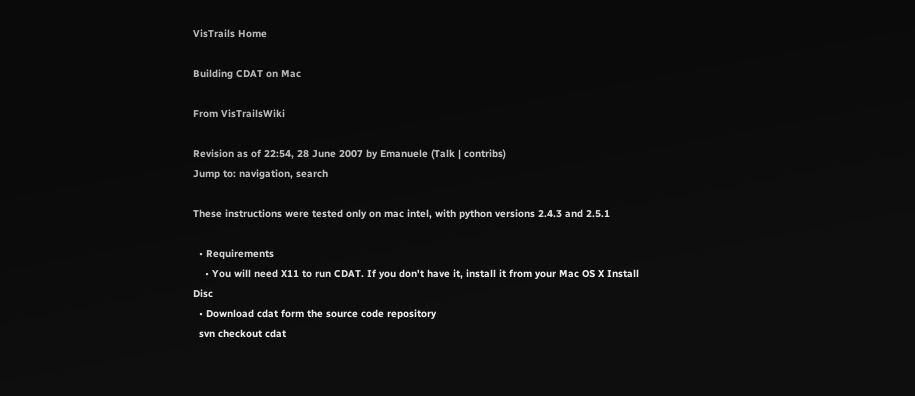VisTrails Home

Building CDAT on Mac

From VisTrailsWiki

Revision as of 22:54, 28 June 2007 by Emanuele (Talk | contribs)
Jump to: navigation, search

These instructions were tested only on mac intel, with python versions 2.4.3 and 2.5.1

  • Requirements
    • You will need X11 to run CDAT. If you don't have it, install it from your Mac OS X Install Disc
  • Download cdat form the source code repository
  svn checkout cdat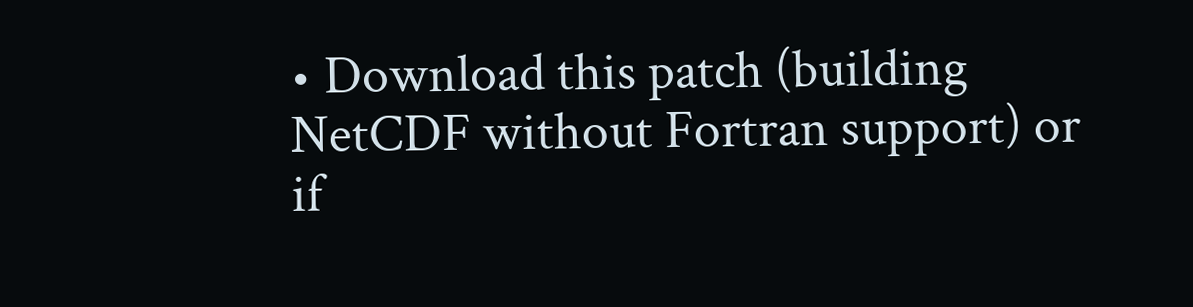• Download this patch (building NetCDF without Fortran support) or if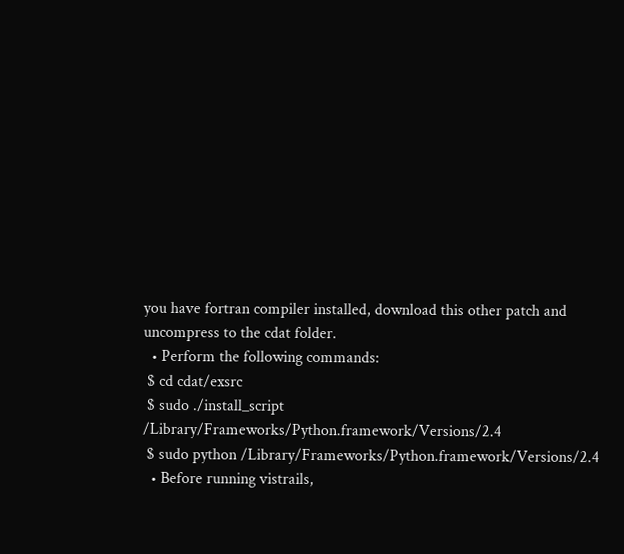you have fortran compiler installed, download this other patch and uncompress to the cdat folder.
  • Perform the following commands:
 $ cd cdat/exsrc
 $ sudo ./install_script /Library/Frameworks/Python.framework/Versions/2.4
 $ sudo python /Library/Frameworks/Python.framework/Versions/2.4
  • Before running vistrails,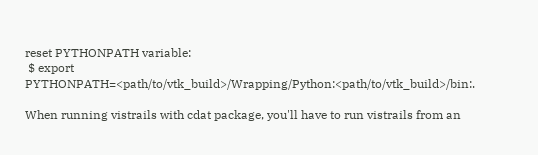reset PYTHONPATH variable:
 $ export PYTHONPATH=<path/to/vtk_build>/Wrapping/Python:<path/to/vtk_build>/bin:.

When running vistrails with cdat package, you'll have to run vistrails from an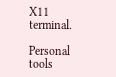X11 terminal.

Personal tools